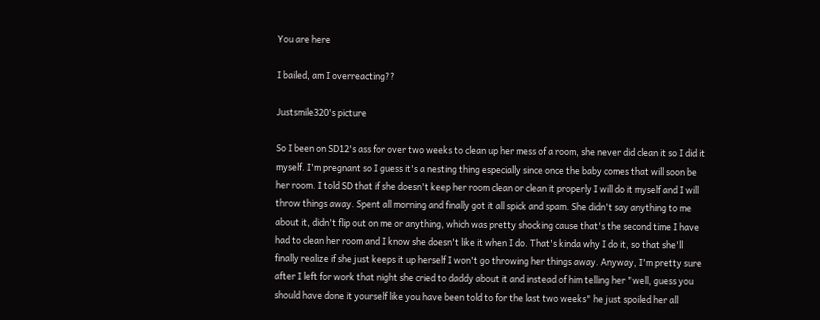You are here

I bailed, am I overreacting??

Justsmile320's picture

So I been on SD12's ass for over two weeks to clean up her mess of a room, she never did clean it so I did it myself. I'm pregnant so I guess it's a nesting thing especially since once the baby comes that will soon be her room. I told SD that if she doesn't keep her room clean or clean it properly I will do it myself and I will throw things away. Spent all morning and finally got it all spick and spam. She didn't say anything to me about it, didn't flip out on me or anything, which was pretty shocking cause that's the second time I have had to clean her room and I know she doesn't like it when I do. That's kinda why I do it, so that she'll finally realize if she just keeps it up herself I won't go throwing her things away. Anyway, I'm pretty sure after I left for work that night she cried to daddy about it and instead of him telling her "well, guess you should have done it yourself like you have been told to for the last two weeks" he just spoiled her all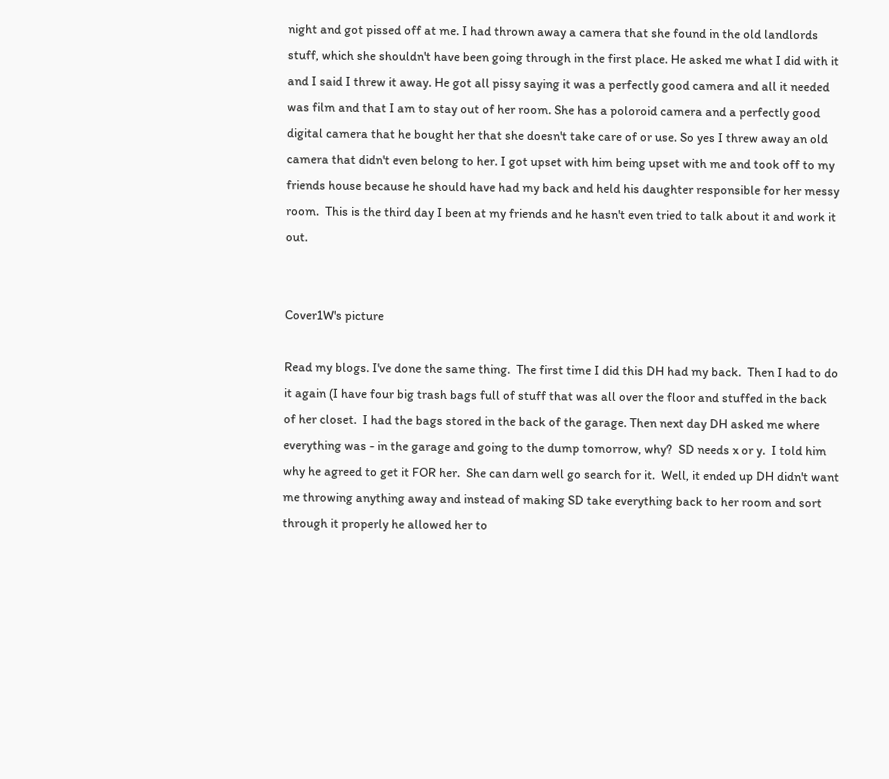night and got pissed off at me. I had thrown away a camera that she found in the old landlords stuff, which she shouldn't have been going through in the first place. He asked me what I did with it and I said I threw it away. He got all pissy saying it was a perfectly good camera and all it needed was film and that I am to stay out of her room. She has a poloroid camera and a perfectly good digital camera that he bought her that she doesn't take care of or use. So yes I threw away an old camera that didn't even belong to her. I got upset with him being upset with me and took off to my friends house because he should have had my back and held his daughter responsible for her messy room.  This is the third day I been at my friends and he hasn't even tried to talk about it and work it out.


Cover1W's picture

Read my blogs. I've done the same thing.  The first time I did this DH had my back.  Then I had to do it again (I have four big trash bags full of stuff that was all over the floor and stuffed in the back of her closet.  I had the bags stored in the back of the garage. Then next day DH asked me where everything was - in the garage and going to the dump tomorrow, why?  SD needs x or y.  I told him why he agreed to get it FOR her.  She can darn well go search for it.  Well, it ended up DH didn't want me throwing anything away and instead of making SD take everything back to her room and sort through it properly he allowed her to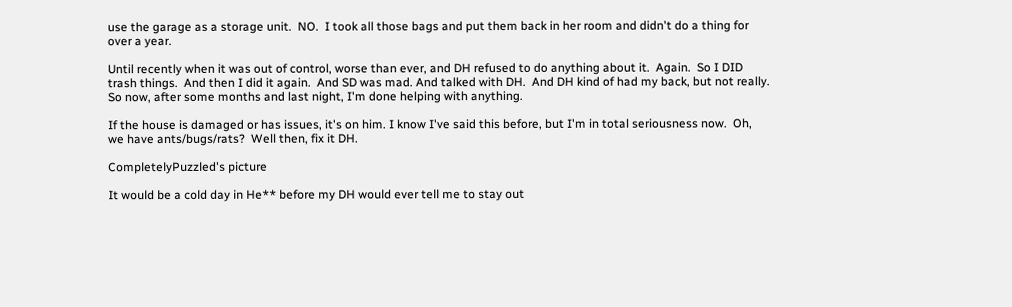use the garage as a storage unit.  NO.  I took all those bags and put them back in her room and didn't do a thing for over a year.

Until recently when it was out of control, worse than ever, and DH refused to do anything about it.  Again.  So I DID trash things.  And then I did it again.  And SD was mad. And talked with DH.  And DH kind of had my back, but not really.  So now, after some months and last night, I'm done helping with anything.

If the house is damaged or has issues, it's on him. I know I've said this before, but I'm in total seriousness now.  Oh, we have ants/bugs/rats?  Well then, fix it DH.

CompletelyPuzzled's picture

It would be a cold day in He** before my DH would ever tell me to stay out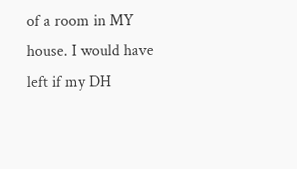of a room in MY house. I would have left if my DH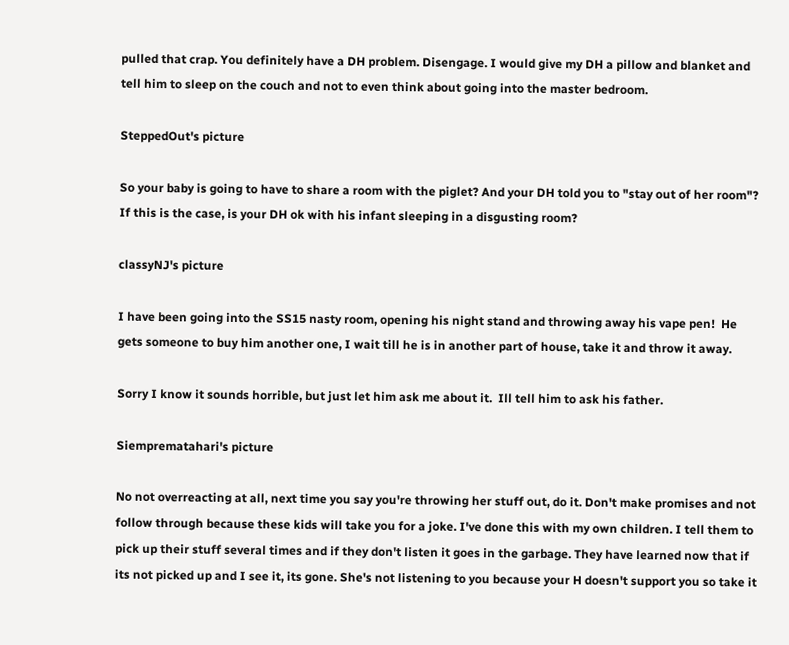pulled that crap. You definitely have a DH problem. Disengage. I would give my DH a pillow and blanket and tell him to sleep on the couch and not to even think about going into the master bedroom.

SteppedOut's picture

So your baby is going to have to share a room with the piglet? And your DH told you to "stay out of her room"? If this is the case, is your DH ok with his infant sleeping in a disgusting room?

classyNJ's picture

I have been going into the SS15 nasty room, opening his night stand and throwing away his vape pen!  He gets someone to buy him another one, I wait till he is in another part of house, take it and throw it away.

Sorry I know it sounds horrible, but just let him ask me about it.  Ill tell him to ask his father.

Siemprematahari's picture

No not overreacting at all, next time you say you're throwing her stuff out, do it. Don't make promises and not follow through because these kids will take you for a joke. I've done this with my own children. I tell them to pick up their stuff several times and if they don't listen it goes in the garbage. They have learned now that if its not picked up and I see it, its gone. She's not listening to you because your H doesn't support you so take it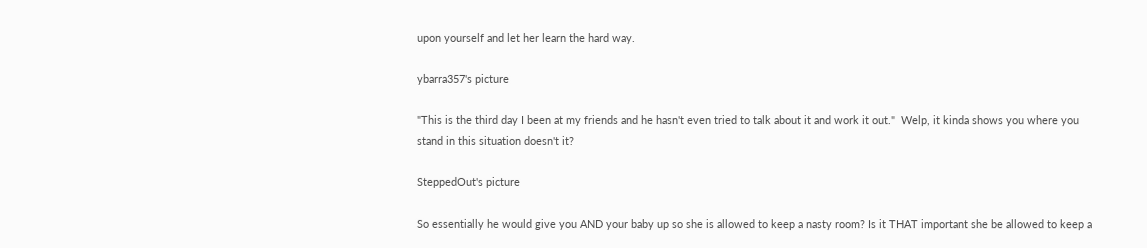upon yourself and let her learn the hard way.

ybarra357's picture

"This is the third day I been at my friends and he hasn't even tried to talk about it and work it out."  Welp, it kinda shows you where you stand in this situation doesn't it?

SteppedOut's picture

So essentially he would give you AND your baby up so she is allowed to keep a nasty room? Is it THAT important she be allowed to keep a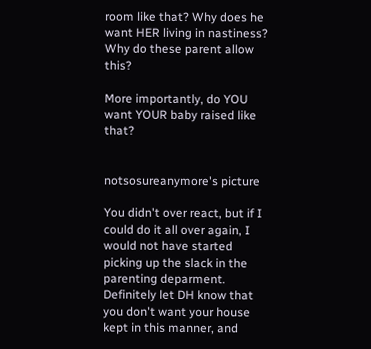room like that? Why does he want HER living in nastiness? Why do these parent allow this?

More importantly, do YOU want YOUR baby raised like that?


notsosureanymore's picture

You didn't over react, but if I could do it all over again, I would not have started picking up the slack in the parenting deparment. Definitely let DH know that you don't want your house kept in this manner, and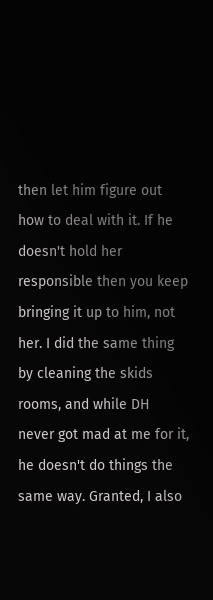then let him figure out how to deal with it. If he doesn't hold her responsible then you keep bringing it up to him, not her. I did the same thing by cleaning the skids rooms, and while DH never got mad at me for it, he doesn't do things the same way. Granted, I also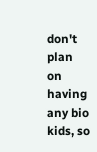don't plan on having any bio kids, so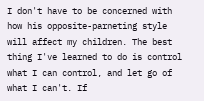I don't have to be concerned with how his opposite-parneting style will affect my children. The best thing I've learned to do is control what I can control, and let go of what I can't. If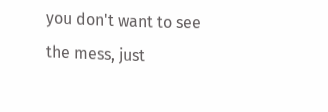you don't want to see the mess, just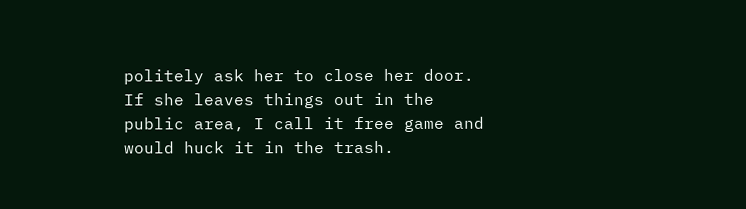politely ask her to close her door. If she leaves things out in the public area, I call it free game and would huck it in the trash.